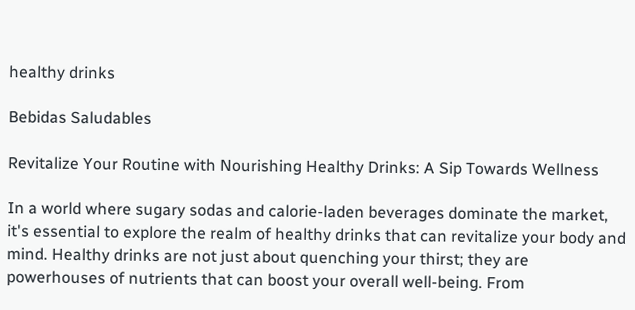healthy drinks

Bebidas Saludables

Revitalize Your Routine with Nourishing Healthy Drinks: A Sip Towards Wellness

In a world where sugary sodas and calorie-laden beverages dominate the market, it's essential to explore the realm of healthy drinks that can revitalize your body and mind. Healthy drinks are not just about quenching your thirst; they are powerhouses of nutrients that can boost your overall well-being. From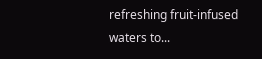refreshing fruit-infused waters to...